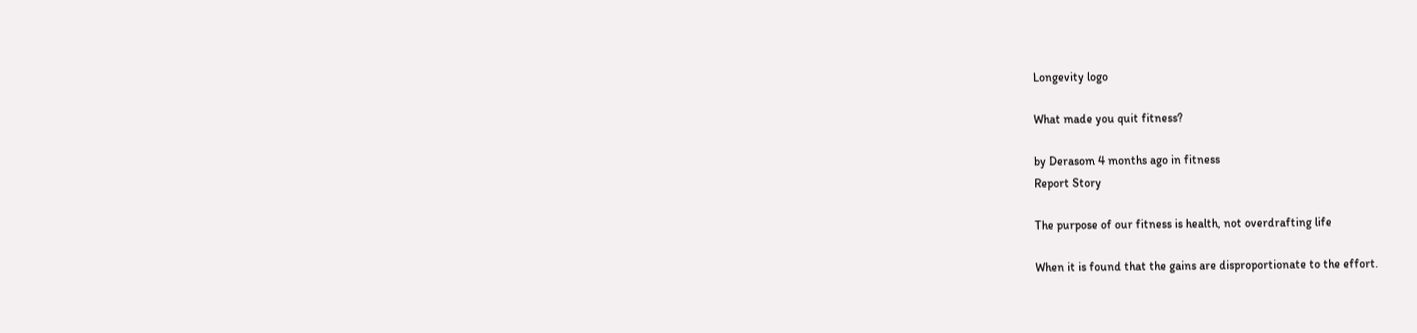Longevity logo

What made you quit fitness?

by Derasom 4 months ago in fitness
Report Story

The purpose of our fitness is health, not overdrafting life

When it is found that the gains are disproportionate to the effort.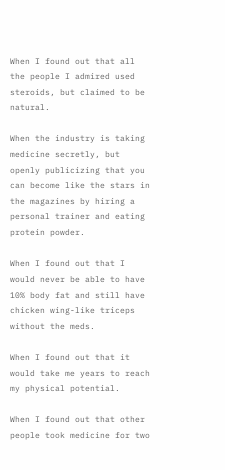When I found out that all the people I admired used steroids, but claimed to be natural.

When the industry is taking medicine secretly, but openly publicizing that you can become like the stars in the magazines by hiring a personal trainer and eating protein powder.

When I found out that I would never be able to have 10% body fat and still have chicken wing-like triceps without the meds.

When I found out that it would take me years to reach my physical potential.

When I found out that other people took medicine for two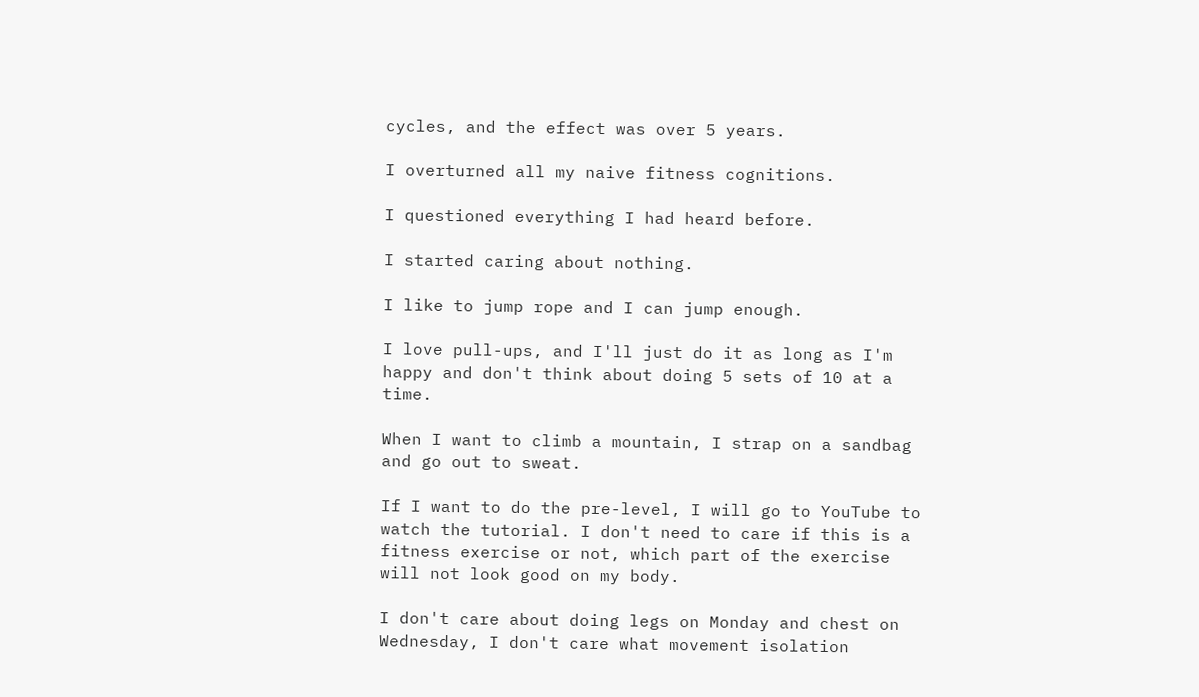cycles, and the effect was over 5 years.

I overturned all my naive fitness cognitions.

I questioned everything I had heard before.

I started caring about nothing.

I like to jump rope and I can jump enough.

I love pull-ups, and I'll just do it as long as I'm happy and don't think about doing 5 sets of 10 at a time.

When I want to climb a mountain, I strap on a sandbag and go out to sweat.

If I want to do the pre-level, I will go to YouTube to watch the tutorial. I don't need to care if this is a fitness exercise or not, which part of the exercise will not look good on my body.

I don't care about doing legs on Monday and chest on Wednesday, I don't care what movement isolation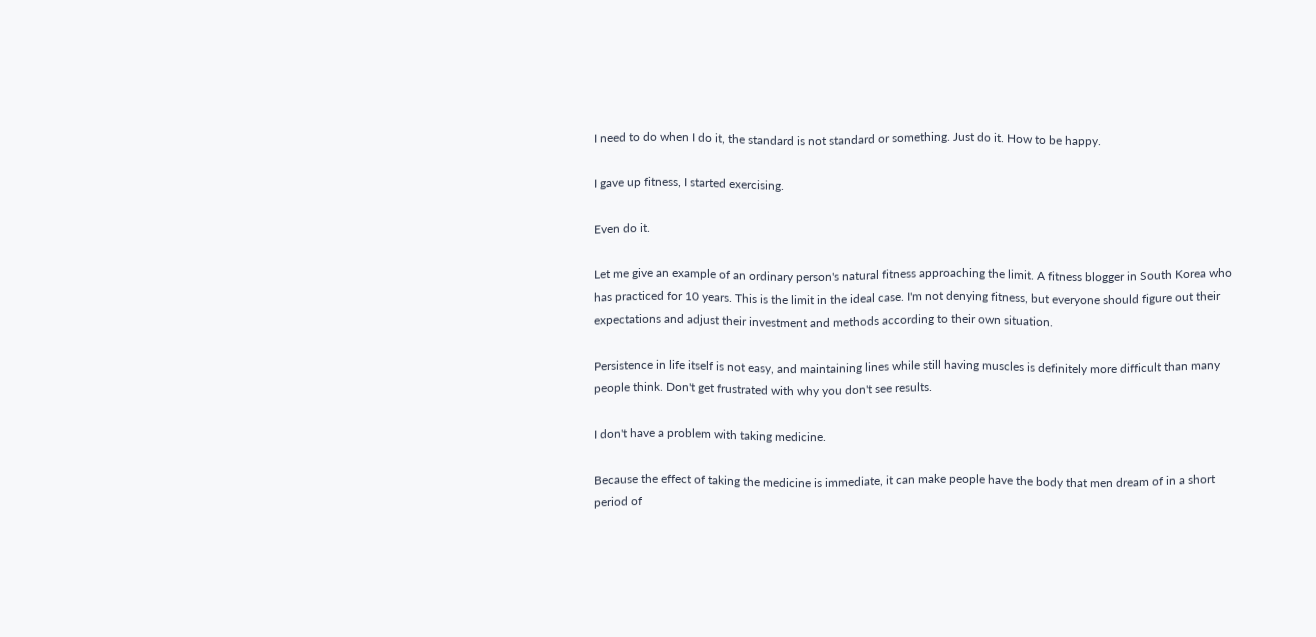I need to do when I do it, the standard is not standard or something. Just do it. How to be happy.

I gave up fitness, I started exercising.

Even do it.

Let me give an example of an ordinary person's natural fitness approaching the limit. A fitness blogger in South Korea who has practiced for 10 years. This is the limit in the ideal case. I'm not denying fitness, but everyone should figure out their expectations and adjust their investment and methods according to their own situation.

Persistence in life itself is not easy, and maintaining lines while still having muscles is definitely more difficult than many people think. Don't get frustrated with why you don't see results.

I don't have a problem with taking medicine.

Because the effect of taking the medicine is immediate, it can make people have the body that men dream of in a short period of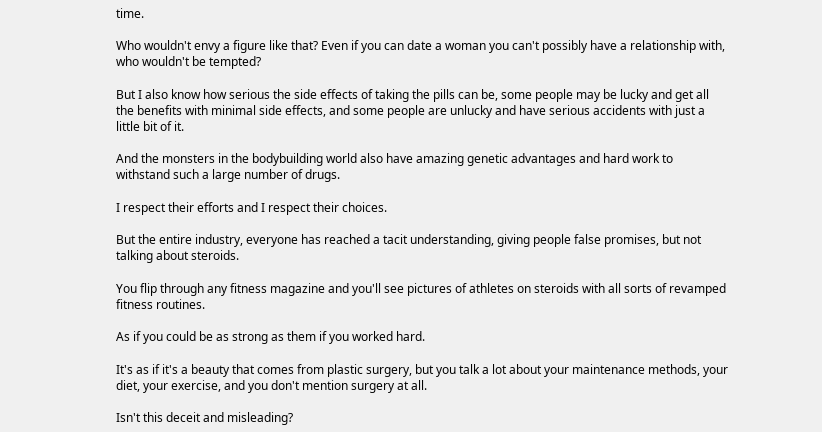time.

Who wouldn't envy a figure like that? Even if you can date a woman you can't possibly have a relationship with, who wouldn't be tempted?

But I also know how serious the side effects of taking the pills can be, some people may be lucky and get all the benefits with minimal side effects, and some people are unlucky and have serious accidents with just a little bit of it.

And the monsters in the bodybuilding world also have amazing genetic advantages and hard work to withstand such a large number of drugs.

I respect their efforts and I respect their choices.

But the entire industry, everyone has reached a tacit understanding, giving people false promises, but not talking about steroids.

You flip through any fitness magazine and you'll see pictures of athletes on steroids with all sorts of revamped fitness routines.

As if you could be as strong as them if you worked hard.

It's as if it's a beauty that comes from plastic surgery, but you talk a lot about your maintenance methods, your diet, your exercise, and you don't mention surgery at all.

Isn't this deceit and misleading?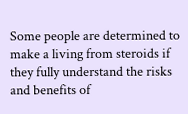Some people are determined to make a living from steroids if they fully understand the risks and benefits of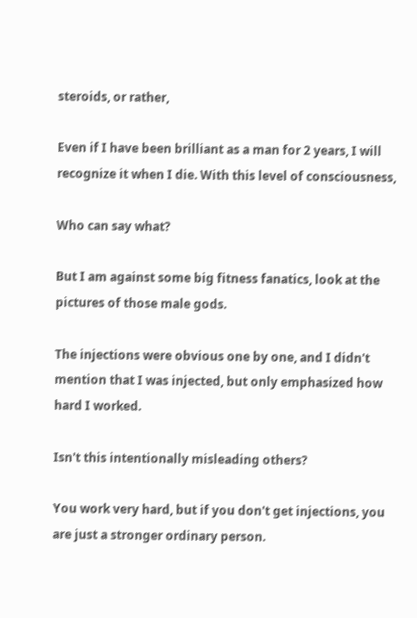steroids, or rather,

Even if I have been brilliant as a man for 2 years, I will recognize it when I die. With this level of consciousness,

Who can say what?

But I am against some big fitness fanatics, look at the pictures of those male gods.

The injections were obvious one by one, and I didn't mention that I was injected, but only emphasized how hard I worked.

Isn't this intentionally misleading others?

You work very hard, but if you don't get injections, you are just a stronger ordinary person.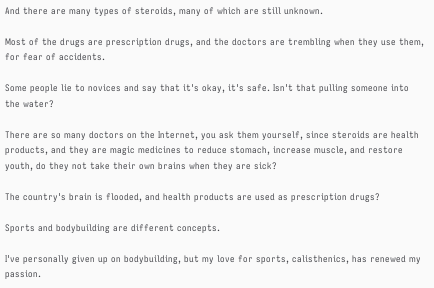And there are many types of steroids, many of which are still unknown.

Most of the drugs are prescription drugs, and the doctors are trembling when they use them, for fear of accidents.

Some people lie to novices and say that it's okay, it's safe. Isn't that pulling someone into the water?

There are so many doctors on the Internet, you ask them yourself, since steroids are health products, and they are magic medicines to reduce stomach, increase muscle, and restore youth, do they not take their own brains when they are sick?

The country's brain is flooded, and health products are used as prescription drugs?

Sports and bodybuilding are different concepts.

I've personally given up on bodybuilding, but my love for sports, calisthenics, has renewed my passion.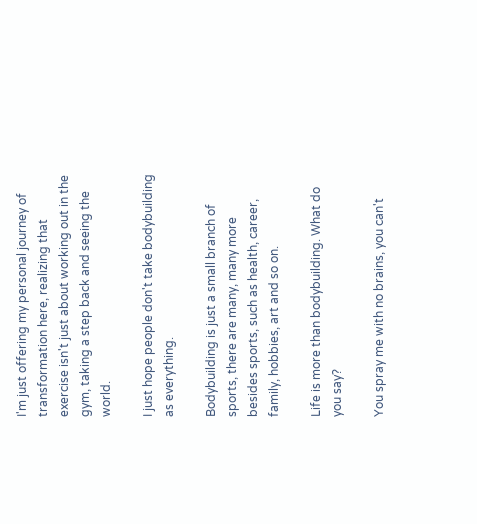I'm just offering my personal journey of transformation here, realizing that exercise isn't just about working out in the gym, taking a step back and seeing the world.

I just hope people don't take bodybuilding as everything.

Bodybuilding is just a small branch of sports, there are many, many more besides sports, such as health, career, family, hobbies, art and so on.

Life is more than bodybuilding. What do you say?

You spray me with no brains, you can't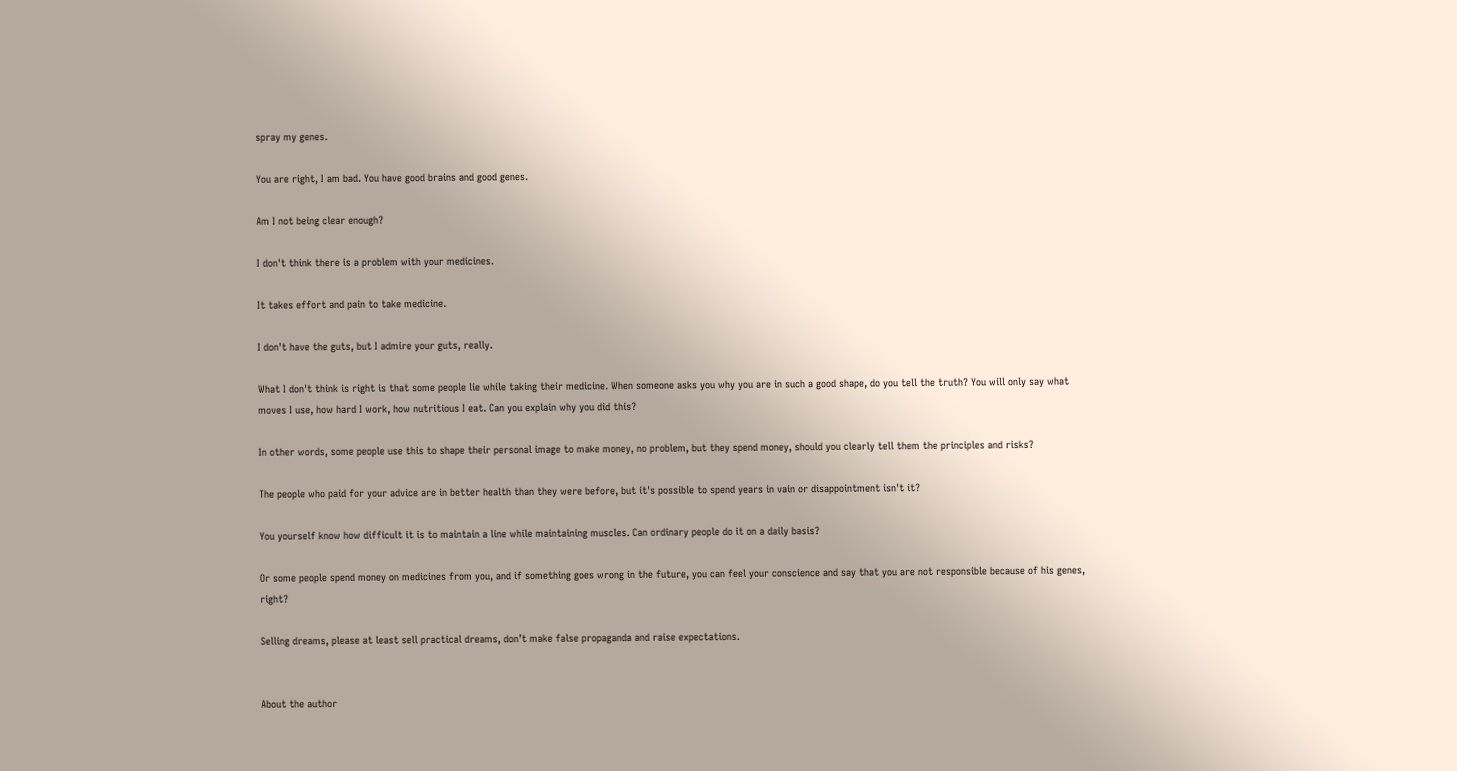spray my genes.

You are right, I am bad. You have good brains and good genes.

Am I not being clear enough?

I don't think there is a problem with your medicines.

It takes effort and pain to take medicine.

I don't have the guts, but I admire your guts, really.

What I don't think is right is that some people lie while taking their medicine. When someone asks you why you are in such a good shape, do you tell the truth? You will only say what moves I use, how hard I work, how nutritious I eat. Can you explain why you did this?

In other words, some people use this to shape their personal image to make money, no problem, but they spend money, should you clearly tell them the principles and risks?

The people who paid for your advice are in better health than they were before, but it's possible to spend years in vain or disappointment isn't it?

You yourself know how difficult it is to maintain a line while maintaining muscles. Can ordinary people do it on a daily basis?

Or some people spend money on medicines from you, and if something goes wrong in the future, you can feel your conscience and say that you are not responsible because of his genes, right?

Selling dreams, please at least sell practical dreams, don’t make false propaganda and raise expectations.


About the author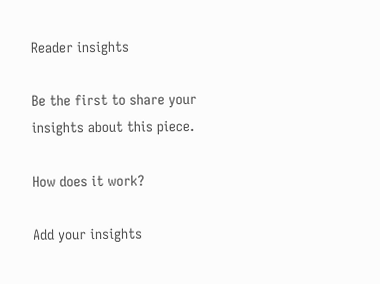Reader insights

Be the first to share your insights about this piece.

How does it work?

Add your insights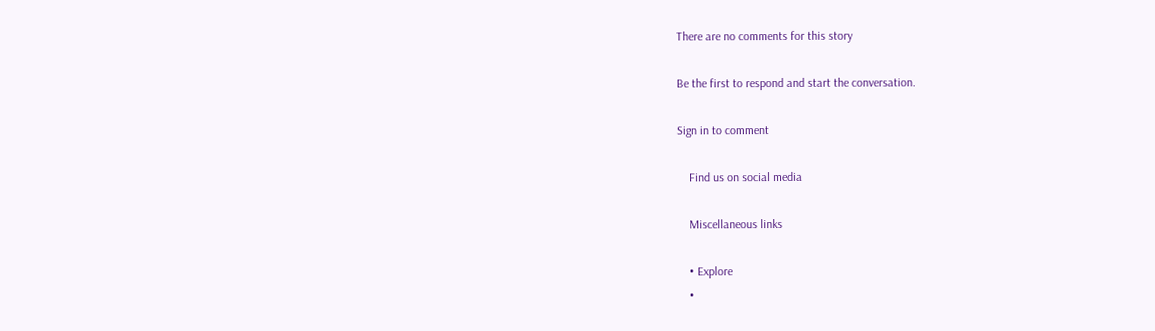There are no comments for this story

Be the first to respond and start the conversation.

Sign in to comment

    Find us on social media

    Miscellaneous links

    • Explore
    •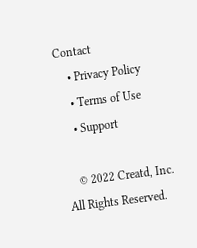Contact
    • Privacy Policy
    • Terms of Use
    • Support

    © 2022 Creatd, Inc. All Rights Reserved.